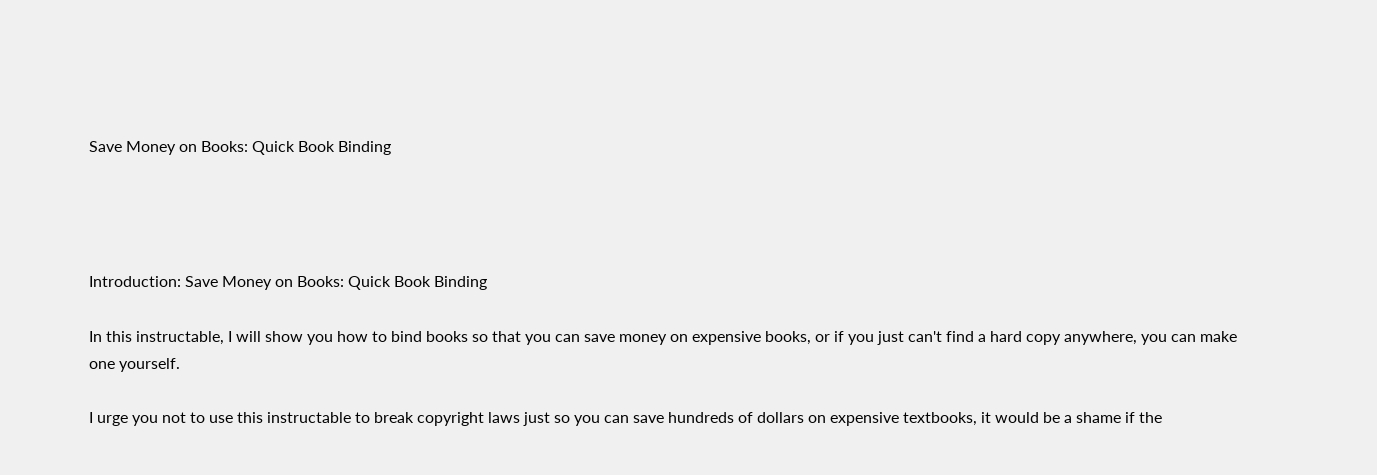Save Money on Books: Quick Book Binding




Introduction: Save Money on Books: Quick Book Binding

In this instructable, I will show you how to bind books so that you can save money on expensive books, or if you just can't find a hard copy anywhere, you can make one yourself.

I urge you not to use this instructable to break copyright laws just so you can save hundreds of dollars on expensive textbooks, it would be a shame if the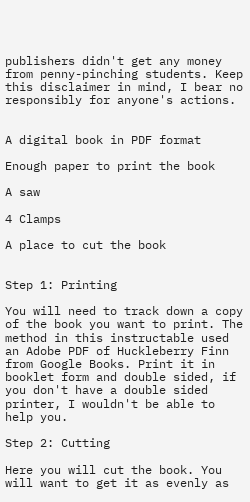publishers didn't get any money from penny-pinching students. Keep this disclaimer in mind, I bear no responsibly for anyone's actions.


A digital book in PDF format

Enough paper to print the book

A saw

4 Clamps

A place to cut the book


Step 1: Printing

You will need to track down a copy of the book you want to print. The method in this instructable used an Adobe PDF of Huckleberry Finn from Google Books. Print it in booklet form and double sided, if you don't have a double sided printer, I wouldn't be able to help you.

Step 2: Cutting

Here you will cut the book. You will want to get it as evenly as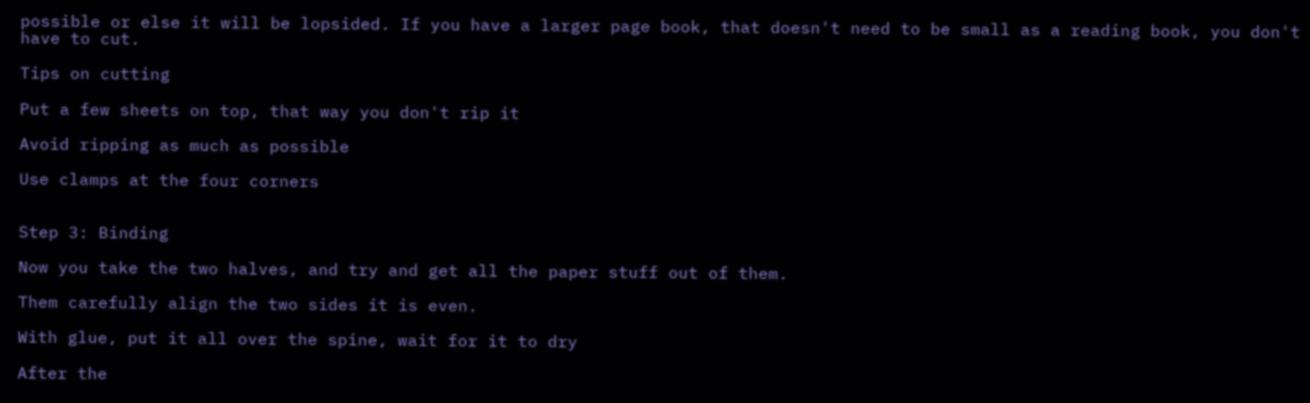possible or else it will be lopsided. If you have a larger page book, that doesn't need to be small as a reading book, you don't have to cut.

Tips on cutting

Put a few sheets on top, that way you don't rip it

Avoid ripping as much as possible

Use clamps at the four corners


Step 3: Binding

Now you take the two halves, and try and get all the paper stuff out of them.

Them carefully align the two sides it is even.

With glue, put it all over the spine, wait for it to dry

After the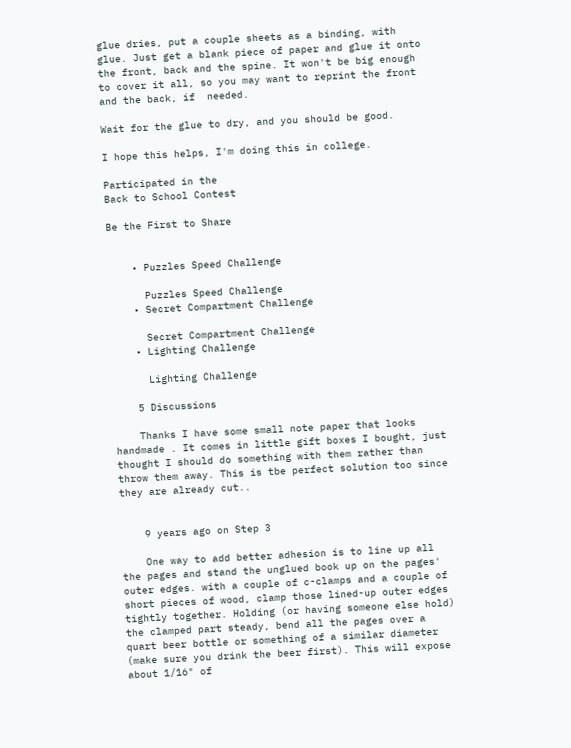glue dries, put a couple sheets as a binding, with glue. Just get a blank piece of paper and glue it onto the front, back and the spine. It won't be big enough to cover it all, so you may want to reprint the front and the back, if  needed.

Wait for the glue to dry, and you should be good.

I hope this helps, I'm doing this in college.

Participated in the
Back to School Contest

Be the First to Share


    • Puzzles Speed Challenge

      Puzzles Speed Challenge
    • Secret Compartment Challenge

      Secret Compartment Challenge
    • Lighting Challenge

      Lighting Challenge

    5 Discussions

    Thanks I have some small note paper that looks handmade . It comes in little gift boxes I bought, just thought I should do something with them rather than throw them away. This is tbe perfect solution too since they are already cut..


    9 years ago on Step 3

    One way to add better adhesion is to line up all the pages and stand the unglued book up on the pages' outer edges. with a couple of c-clamps and a couple of short pieces of wood, clamp those lined-up outer edges tightly together. Holding (or having someone else hold) the clamped part steady, bend all the pages over a quart beer bottle or something of a similar diameter (make sure you drink the beer first). This will expose about 1/16" of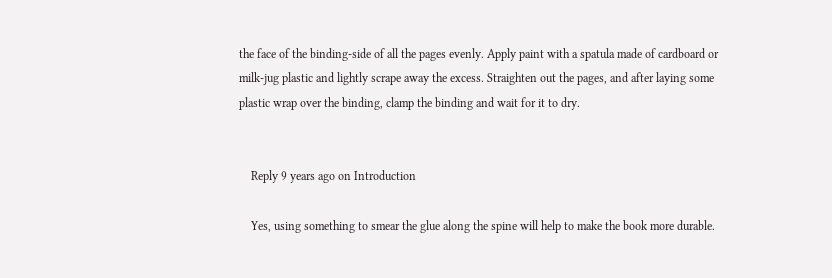the face of the binding-side of all the pages evenly. Apply paint with a spatula made of cardboard or milk-jug plastic and lightly scrape away the excess. Straighten out the pages, and after laying some plastic wrap over the binding, clamp the binding and wait for it to dry.


    Reply 9 years ago on Introduction

    Yes, using something to smear the glue along the spine will help to make the book more durable.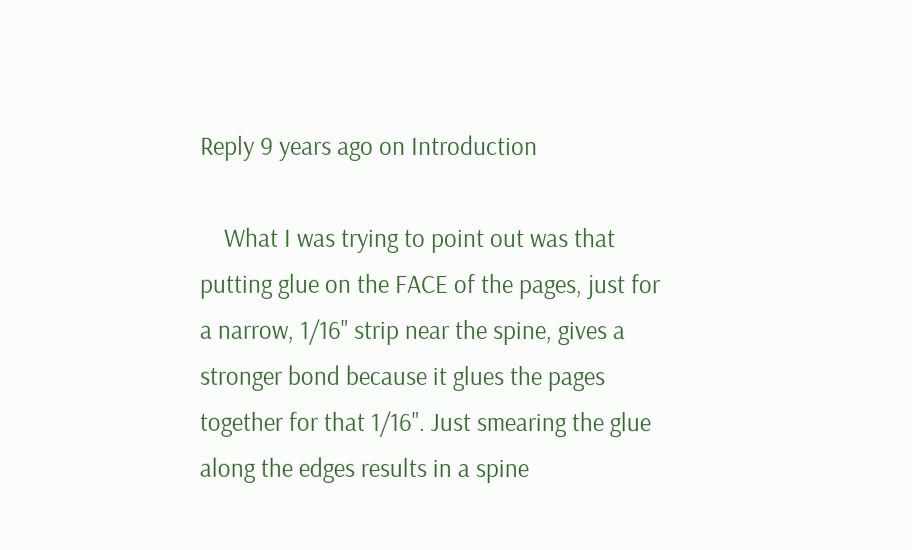Reply 9 years ago on Introduction

    What I was trying to point out was that putting glue on the FACE of the pages, just for a narrow, 1/16" strip near the spine, gives a stronger bond because it glues the pages together for that 1/16". Just smearing the glue along the edges results in a spine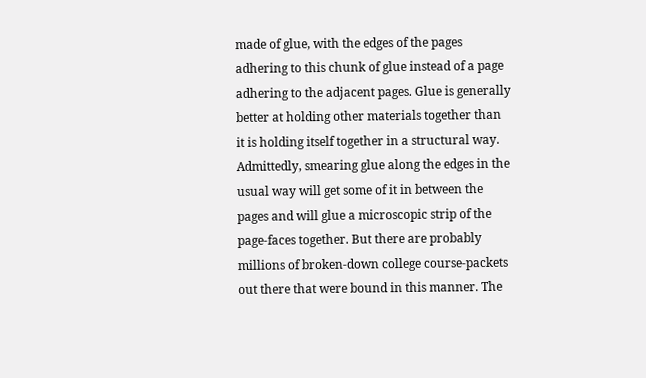made of glue, with the edges of the pages adhering to this chunk of glue instead of a page adhering to the adjacent pages. Glue is generally better at holding other materials together than it is holding itself together in a structural way. Admittedly, smearing glue along the edges in the usual way will get some of it in between the pages and will glue a microscopic strip of the page-faces together. But there are probably millions of broken-down college course-packets out there that were bound in this manner. The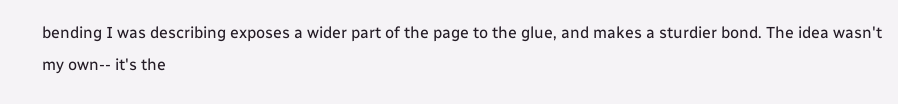bending I was describing exposes a wider part of the page to the glue, and makes a sturdier bond. The idea wasn't my own-- it's the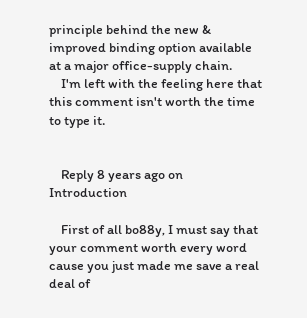principle behind the new & improved binding option available at a major office-supply chain.
    I'm left with the feeling here that this comment isn't worth the time to type it.


    Reply 8 years ago on Introduction

    First of all bo88y, I must say that your comment worth every word cause you just made me save a real deal of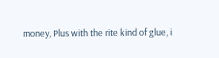money, Plus with the rite kind of glue, i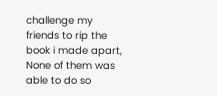challenge my friends to rip the book i made apart, None of them was able to do so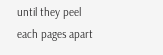until they peel each pages apart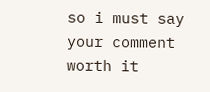so i must say your comment worth it